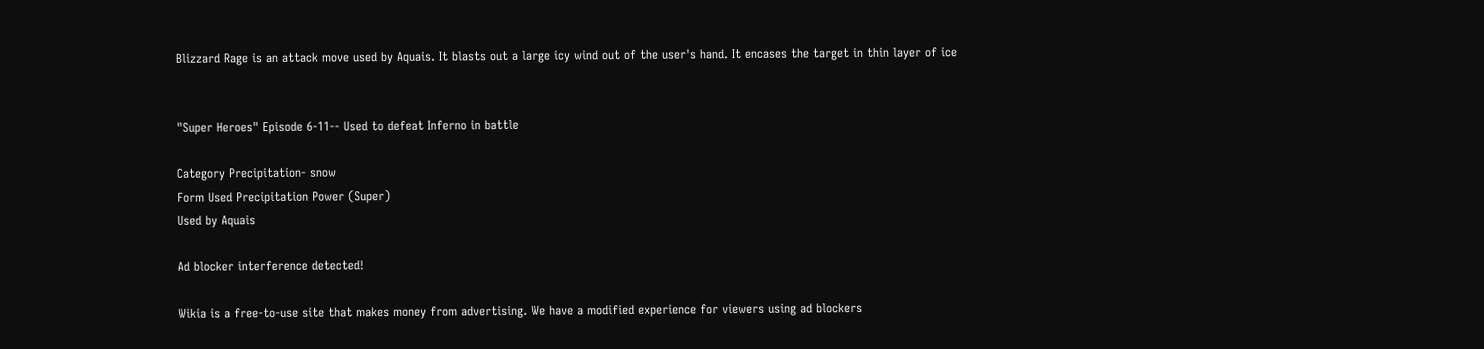Blizzard Rage is an attack move used by Aquais. It blasts out a large icy wind out of the user's hand. It encases the target in thin layer of ice


"Super Heroes" Episode 6-11-- Used to defeat Inferno in battle

Category Precipitation- snow
Form Used Precipitation Power (Super)
Used by Aquais

Ad blocker interference detected!

Wikia is a free-to-use site that makes money from advertising. We have a modified experience for viewers using ad blockers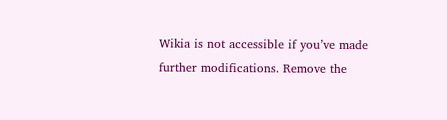Wikia is not accessible if you’ve made further modifications. Remove the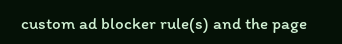custom ad blocker rule(s) and the page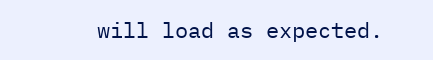will load as expected.